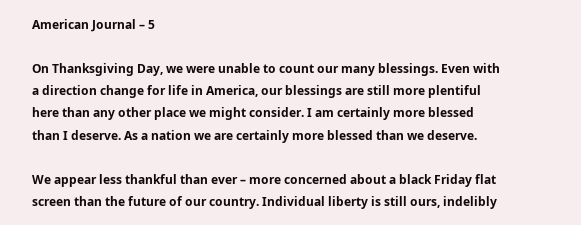American Journal – 5

On Thanksgiving Day, we were unable to count our many blessings. Even with a direction change for life in America, our blessings are still more plentiful here than any other place we might consider. I am certainly more blessed than I deserve. As a nation we are certainly more blessed than we deserve.

We appear less thankful than ever – more concerned about a black Friday flat screen than the future of our country. Individual liberty is still ours, indelibly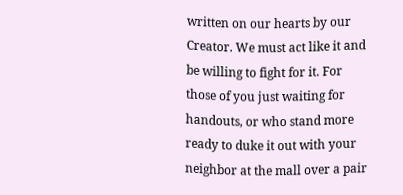written on our hearts by our Creator. We must act like it and be willing to fight for it. For those of you just waiting for handouts, or who stand more ready to duke it out with your neighbor at the mall over a pair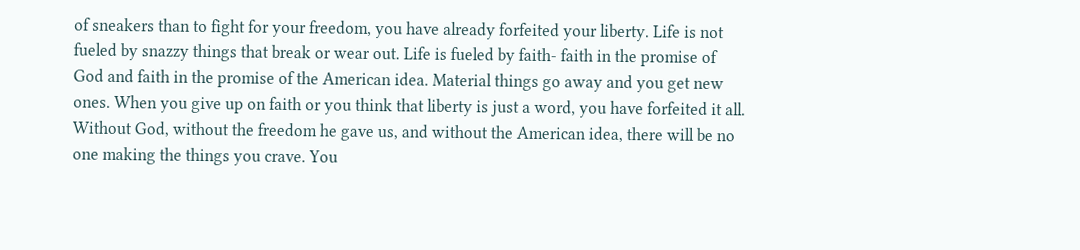of sneakers than to fight for your freedom, you have already forfeited your liberty. Life is not fueled by snazzy things that break or wear out. Life is fueled by faith- faith in the promise of God and faith in the promise of the American idea. Material things go away and you get new ones. When you give up on faith or you think that liberty is just a word, you have forfeited it all. Without God, without the freedom he gave us, and without the American idea, there will be no one making the things you crave. You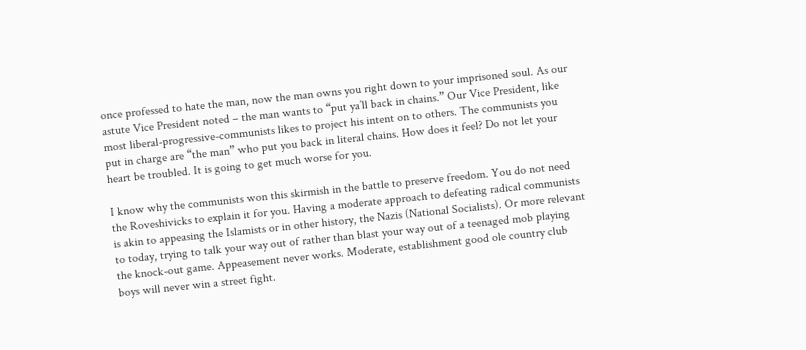once professed to hate the man, now the man owns you right down to your imprisoned soul. As our astute Vice President noted – the man wants to “put ya’ll back in chains.” Our Vice President, like most liberal-progressive-communists likes to project his intent on to others. The communists you put in charge are “the man” who put you back in literal chains. How does it feel? Do not let your heart be troubled. It is going to get much worse for you.

I know why the communists won this skirmish in the battle to preserve freedom. You do not need the Roveshivicks to explain it for you. Having a moderate approach to defeating radical communists is akin to appeasing the Islamists or in other history, the Nazis (National Socialists). Or more relevant to today, trying to talk your way out of rather than blast your way out of a teenaged mob playing the knock-out game. Appeasement never works. Moderate, establishment good ole country club boys will never win a street fight.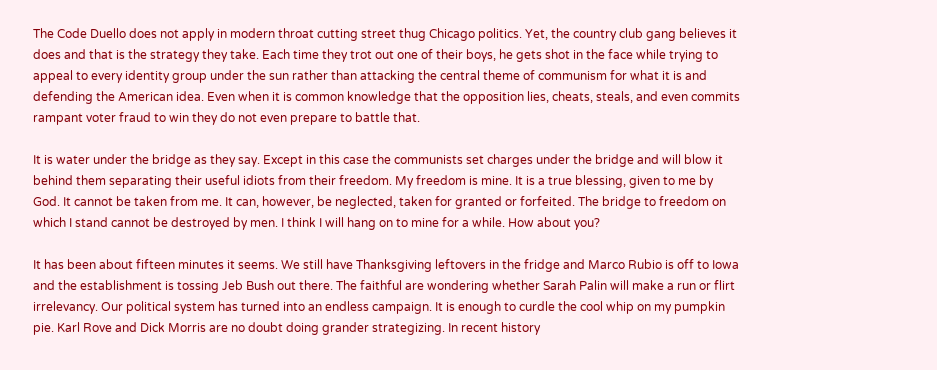The Code Duello does not apply in modern throat cutting street thug Chicago politics. Yet, the country club gang believes it does and that is the strategy they take. Each time they trot out one of their boys, he gets shot in the face while trying to appeal to every identity group under the sun rather than attacking the central theme of communism for what it is and defending the American idea. Even when it is common knowledge that the opposition lies, cheats, steals, and even commits rampant voter fraud to win they do not even prepare to battle that.

It is water under the bridge as they say. Except in this case the communists set charges under the bridge and will blow it behind them separating their useful idiots from their freedom. My freedom is mine. It is a true blessing, given to me by God. It cannot be taken from me. It can, however, be neglected, taken for granted or forfeited. The bridge to freedom on which I stand cannot be destroyed by men. I think I will hang on to mine for a while. How about you?

It has been about fifteen minutes it seems. We still have Thanksgiving leftovers in the fridge and Marco Rubio is off to Iowa and the establishment is tossing Jeb Bush out there. The faithful are wondering whether Sarah Palin will make a run or flirt irrelevancy. Our political system has turned into an endless campaign. It is enough to curdle the cool whip on my pumpkin pie. Karl Rove and Dick Morris are no doubt doing grander strategizing. In recent history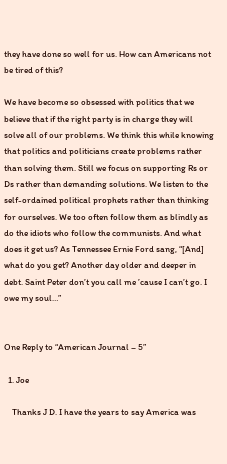they have done so well for us. How can Americans not be tired of this?

We have become so obsessed with politics that we believe that if the right party is in charge they will solve all of our problems. We think this while knowing that politics and politicians create problems rather than solving them. Still we focus on supporting Rs or Ds rather than demanding solutions. We listen to the self-ordained political prophets rather than thinking for ourselves. We too often follow them as blindly as do the idiots who follow the communists. And what does it get us? As Tennessee Ernie Ford sang, “[And] what do you get? Another day older and deeper in debt. Saint Peter don’t you call me ’cause I can’t go. I owe my soul…”


One Reply to “American Journal – 5”

  1. Joe

    Thanks J D. I have the years to say America was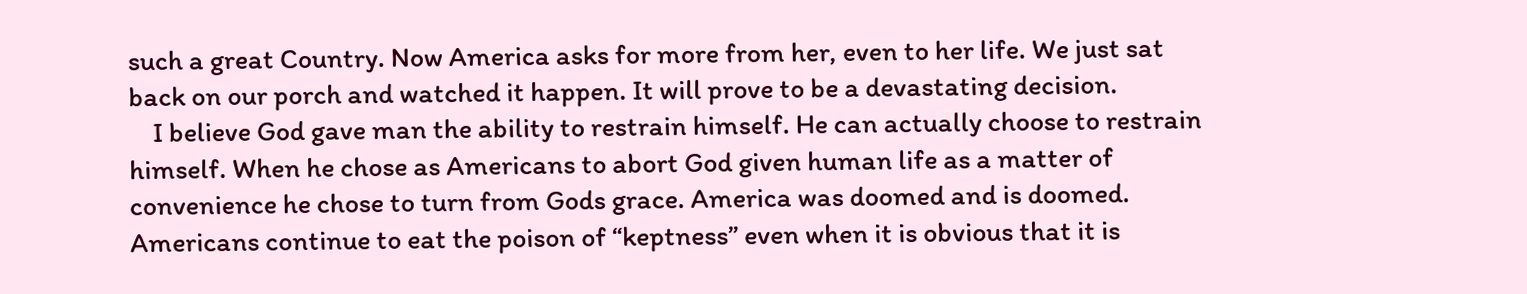such a great Country. Now America asks for more from her, even to her life. We just sat back on our porch and watched it happen. It will prove to be a devastating decision.
    I believe God gave man the ability to restrain himself. He can actually choose to restrain himself. When he chose as Americans to abort God given human life as a matter of convenience he chose to turn from Gods grace. America was doomed and is doomed. Americans continue to eat the poison of “keptness” even when it is obvious that it is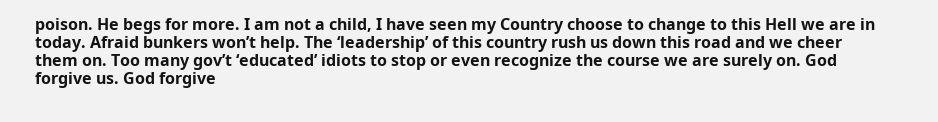poison. He begs for more. I am not a child, I have seen my Country choose to change to this Hell we are in today. Afraid bunkers won’t help. The ‘leadership’ of this country rush us down this road and we cheer them on. Too many gov’t ‘educated’ idiots to stop or even recognize the course we are surely on. God forgive us. God forgive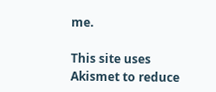me.

This site uses Akismet to reduce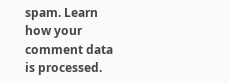spam. Learn how your comment data is processed.